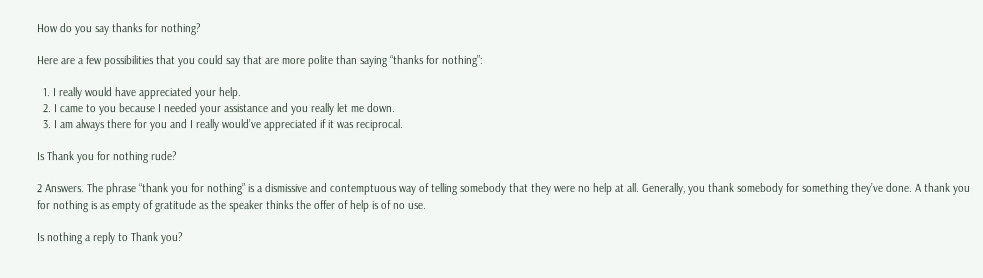How do you say thanks for nothing?

Here are a few possibilities that you could say that are more polite than saying “thanks for nothing”:

  1. I really would have appreciated your help.
  2. I came to you because I needed your assistance and you really let me down.
  3. I am always there for you and I really would’ve appreciated if it was reciprocal.

Is Thank you for nothing rude?

2 Answers. The phrase “thank you for nothing” is a dismissive and contemptuous way of telling somebody that they were no help at all. Generally, you thank somebody for something they’ve done. A thank you for nothing is as empty of gratitude as the speaker thinks the offer of help is of no use.

Is nothing a reply to Thank you?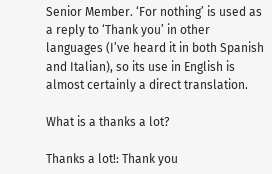Senior Member. ‘For nothing’ is used as a reply to ‘Thank you’ in other languages (I’ve heard it in both Spanish and Italian), so its use in English is almost certainly a direct translation.

What is a thanks a lot?

Thanks a lot!: Thank you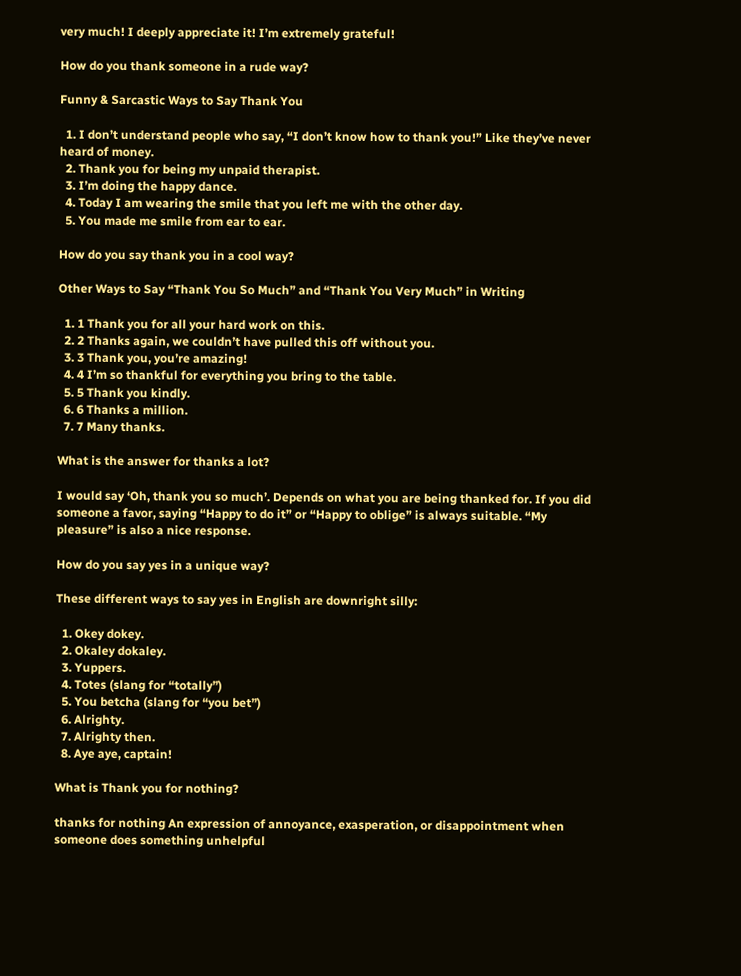very much! I deeply appreciate it! I’m extremely grateful!

How do you thank someone in a rude way?

Funny & Sarcastic Ways to Say Thank You

  1. I don’t understand people who say, “I don’t know how to thank you!” Like they’ve never heard of money.
  2. Thank you for being my unpaid therapist.
  3. I’m doing the happy dance.
  4. Today I am wearing the smile that you left me with the other day.
  5. You made me smile from ear to ear.

How do you say thank you in a cool way?

Other Ways to Say “Thank You So Much” and “Thank You Very Much” in Writing

  1. 1 Thank you for all your hard work on this.
  2. 2 Thanks again, we couldn’t have pulled this off without you.
  3. 3 Thank you, you’re amazing!
  4. 4 I’m so thankful for everything you bring to the table.
  5. 5 Thank you kindly.
  6. 6 Thanks a million.
  7. 7 Many thanks.

What is the answer for thanks a lot?

I would say ‘Oh, thank you so much’. Depends on what you are being thanked for. If you did someone a favor, saying “Happy to do it” or “Happy to oblige” is always suitable. “My pleasure” is also a nice response.

How do you say yes in a unique way?

These different ways to say yes in English are downright silly:

  1. Okey dokey.
  2. Okaley dokaley.
  3. Yuppers.
  4. Totes (slang for “totally”)
  5. You betcha (slang for “you bet”)
  6. Alrighty.
  7. Alrighty then.
  8. Aye aye, captain!

What is Thank you for nothing?

thanks for nothing An expression of annoyance, exasperation, or disappointment when someone does something unhelpful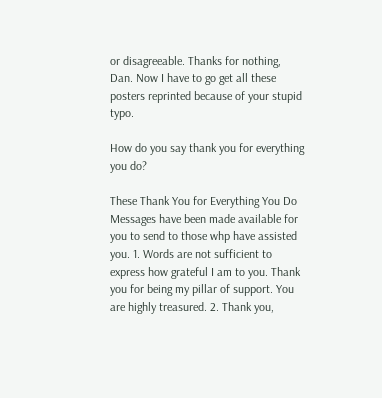or disagreeable. Thanks for nothing, Dan. Now I have to go get all these posters reprinted because of your stupid typo.

How do you say thank you for everything you do?

These Thank You for Everything You Do Messages have been made available for you to send to those whp have assisted you. 1. Words are not sufficient to express how grateful I am to you. Thank you for being my pillar of support. You are highly treasured. 2. Thank you,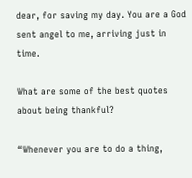dear, for saving my day. You are a God sent angel to me, arriving just in time.

What are some of the best quotes about being thankful?

“Whenever you are to do a thing,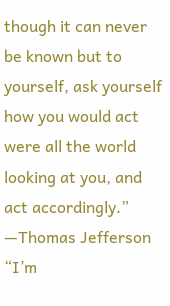though it can never be known but to yourself, ask yourself how you would act were all the world looking at you, and act accordingly.” —Thomas Jefferson “I’m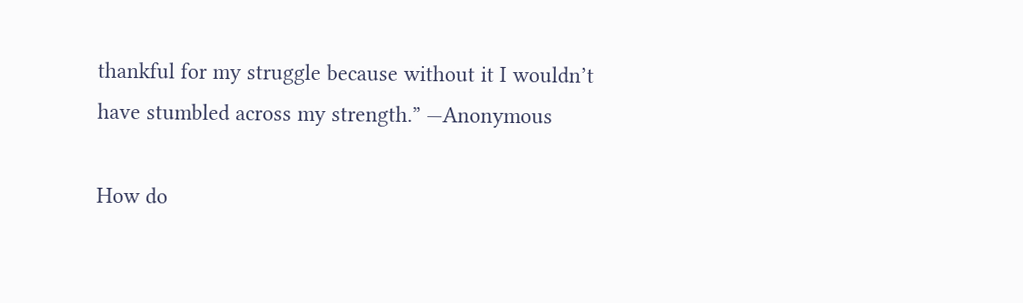thankful for my struggle because without it I wouldn’t have stumbled across my strength.” —Anonymous

How do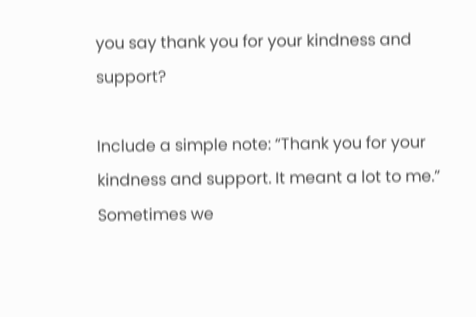you say thank you for your kindness and support?

Include a simple note: “Thank you for your kindness and support. It meant a lot to me.” Sometimes we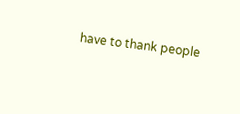have to thank people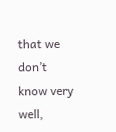that we don’t know very well,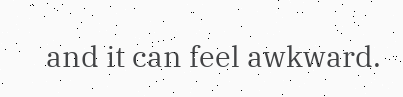and it can feel awkward.